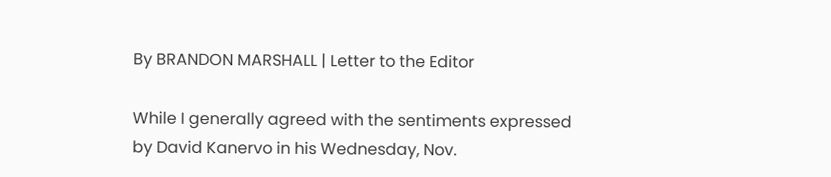By BRANDON MARSHALL | Letter to the Editor

While I generally agreed with the sentiments expressed by David Kanervo in his Wednesday, Nov.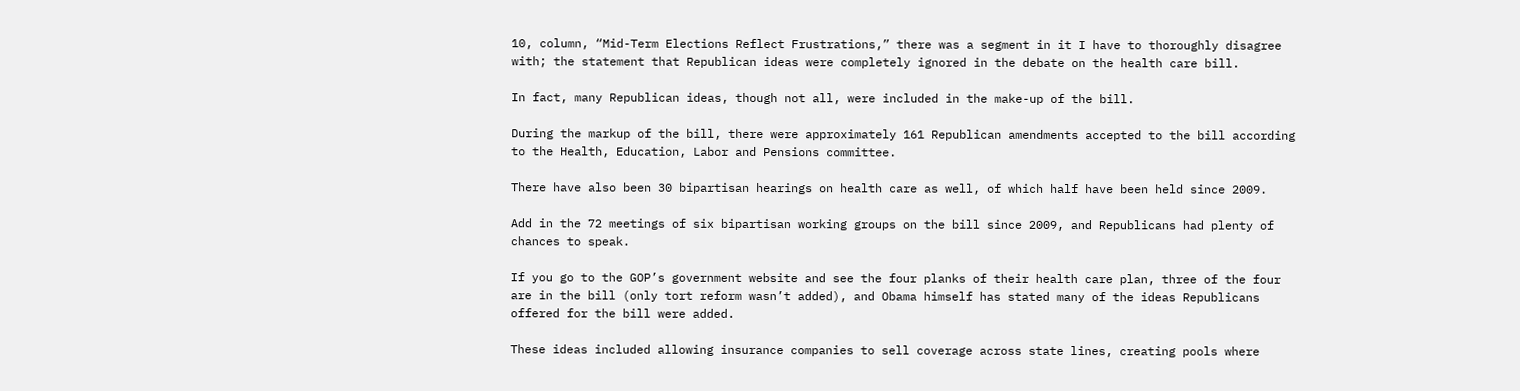10, column, “Mid-Term Elections Reflect Frustrations,” there was a segment in it I have to thoroughly disagree with; the statement that Republican ideas were completely ignored in the debate on the health care bill.

In fact, many Republican ideas, though not all, were included in the make-up of the bill.

During the markup of the bill, there were approximately 161 Republican amendments accepted to the bill according to the Health, Education, Labor and Pensions committee.

There have also been 30 bipartisan hearings on health care as well, of which half have been held since 2009.

Add in the 72 meetings of six bipartisan working groups on the bill since 2009, and Republicans had plenty of chances to speak.

If you go to the GOP’s government website and see the four planks of their health care plan, three of the four are in the bill (only tort reform wasn’t added), and Obama himself has stated many of the ideas Republicans offered for the bill were added.

These ideas included allowing insurance companies to sell coverage across state lines, creating pools where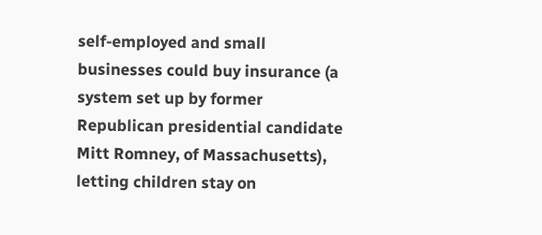self-employed and small businesses could buy insurance (a system set up by former Republican presidential candidate Mitt Romney, of Massachusetts), letting children stay on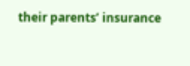their parents’ insurance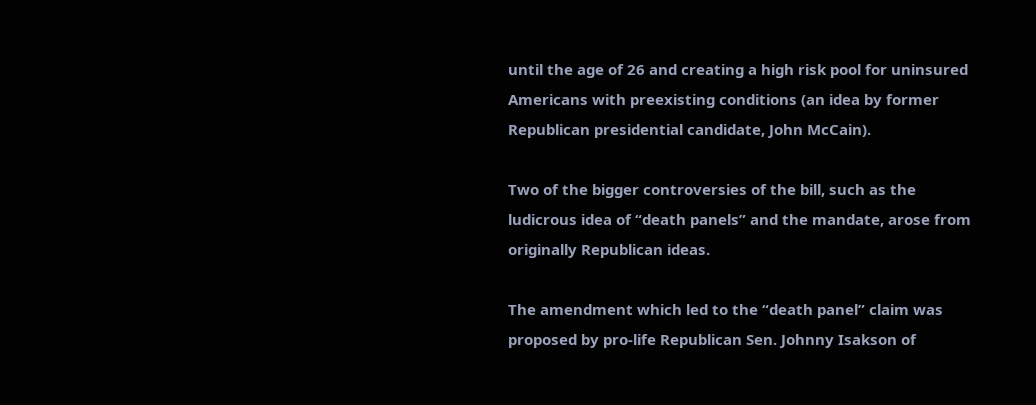until the age of 26 and creating a high risk pool for uninsured Americans with preexisting conditions (an idea by former Republican presidential candidate, John McCain).

Two of the bigger controversies of the bill, such as the ludicrous idea of “death panels” and the mandate, arose from originally Republican ideas.

The amendment which led to the “death panel” claim was proposed by pro-life Republican Sen. Johnny Isakson of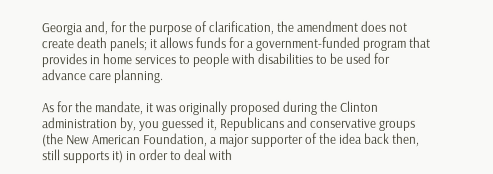Georgia and, for the purpose of clarification, the amendment does not create death panels; it allows funds for a government-funded program that provides in home services to people with disabilities to be used for advance care planning.

As for the mandate, it was originally proposed during the Clinton administration by, you guessed it, Republicans and conservative groups (the New American Foundation, a major supporter of the idea back then, still supports it) in order to deal with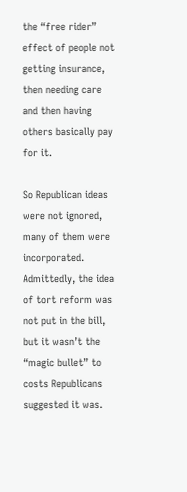the “free rider” effect of people not getting insurance, then needing care and then having others basically pay for it.

So Republican ideas were not ignored, many of them were incorporated. Admittedly, the idea of tort reform was not put in the bill, but it wasn’t the “magic bullet” to costs Republicans suggested it was.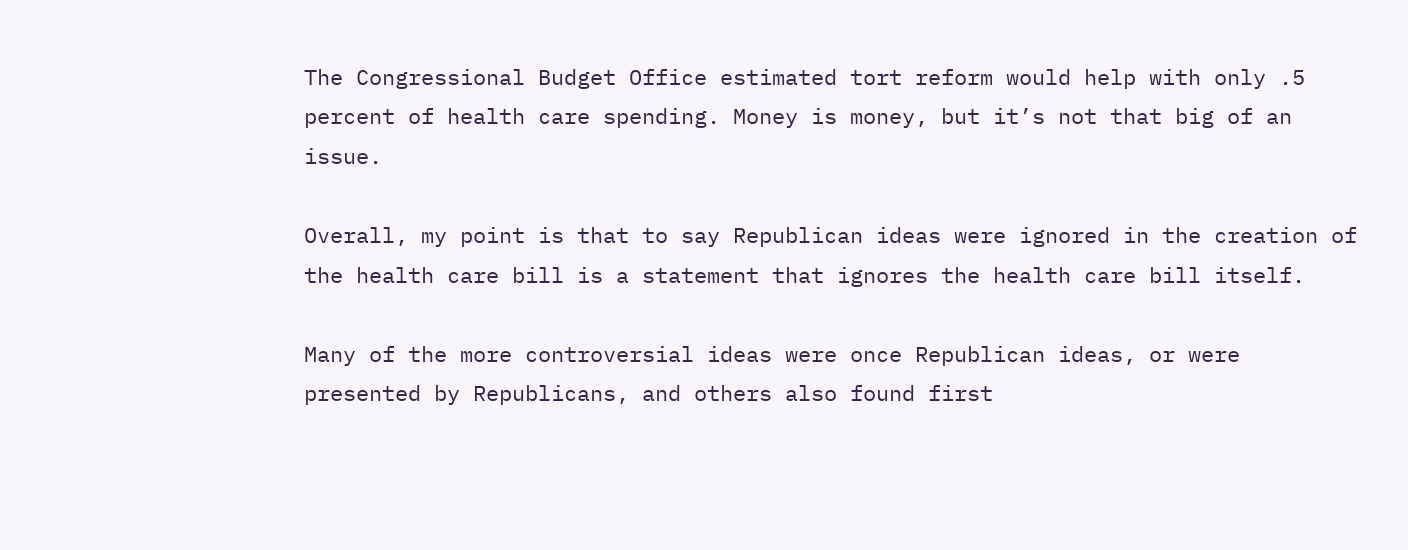The Congressional Budget Office estimated tort reform would help with only .5 percent of health care spending. Money is money, but it’s not that big of an issue.

Overall, my point is that to say Republican ideas were ignored in the creation of the health care bill is a statement that ignores the health care bill itself.

Many of the more controversial ideas were once Republican ideas, or were presented by Republicans, and others also found first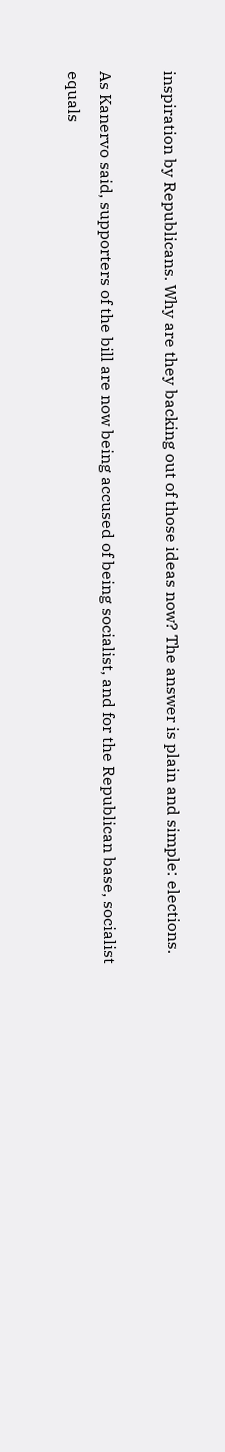inspiration by Republicans. Why are they backing out of those ideas now? The answer is plain and simple: elections.

As Kanervo said, supporters of the bill are now being accused of being socialist, and for the Republican base, socialist equals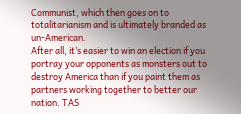Communist, which then goes on to totalitarianism and is ultimately branded as un-American.
After all, it’s easier to win an election if you portray your opponents as monsters out to destroy America than if you paint them as partners working together to better our nation. TAS